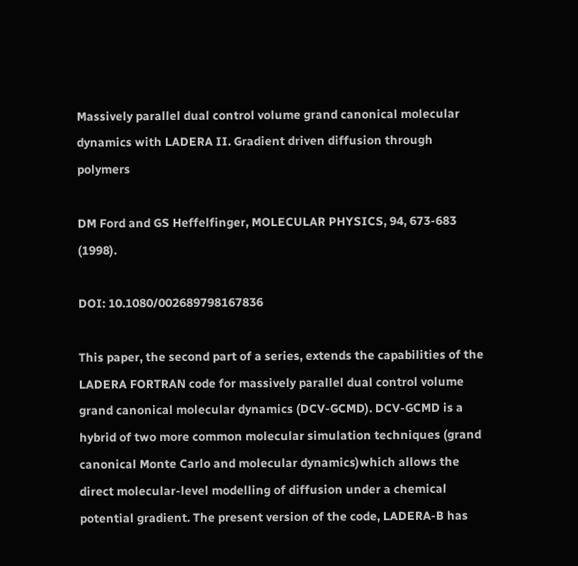Massively parallel dual control volume grand canonical molecular dynamics with LADERA II. Gradient driven diffusion through polymers

DM Ford and GS Heffelfinger, MOLECULAR PHYSICS, 94, 673-683 (1998).

DOI: 10.1080/002689798167836

This paper, the second part of a series, extends the capabilities of the LADERA FORTRAN code for massively parallel dual control volume grand canonical molecular dynamics (DCV-GCMD). DCV-GCMD is a hybrid of two more common molecular simulation techniques (grand canonical Monte Carlo and molecular dynamics)which allows the direct molecular-level modelling of diffusion under a chemical potential gradient. The present version of the code, LADERA-B has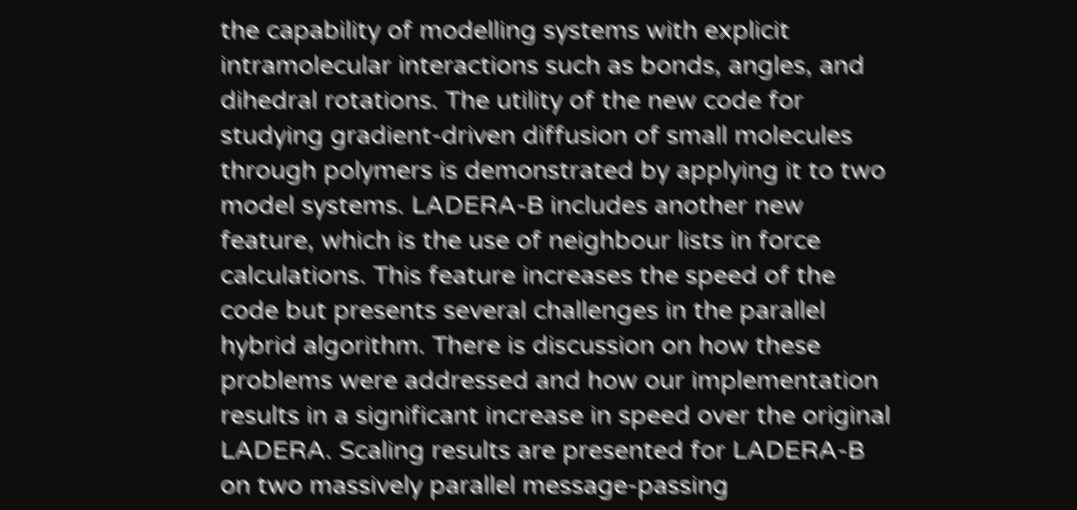the capability of modelling systems with explicit intramolecular interactions such as bonds, angles, and dihedral rotations. The utility of the new code for studying gradient-driven diffusion of small molecules through polymers is demonstrated by applying it to two model systems. LADERA-B includes another new feature, which is the use of neighbour lists in force calculations. This feature increases the speed of the code but presents several challenges in the parallel hybrid algorithm. There is discussion on how these problems were addressed and how our implementation results in a significant increase in speed over the original LADERA. Scaling results are presented for LADERA-B on two massively parallel message-passing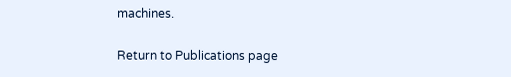machines.

Return to Publications page